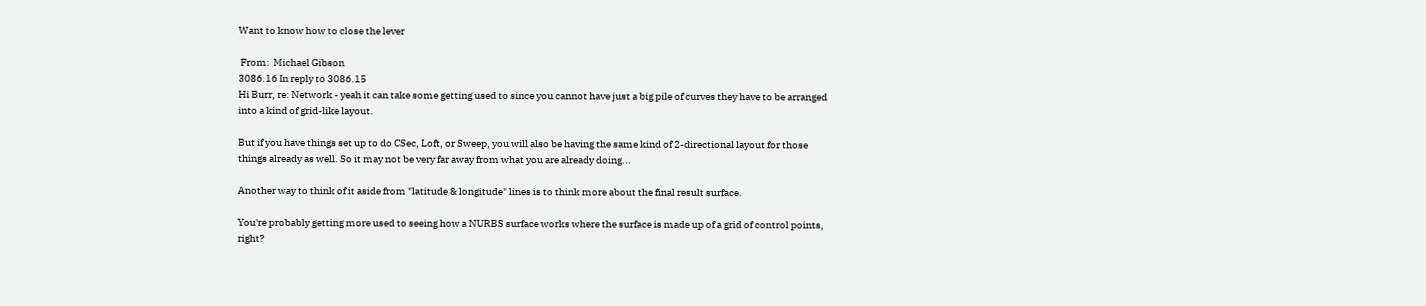Want to know how to close the lever

 From:  Michael Gibson
3086.16 In reply to 3086.15
Hi Burr, re: Network - yeah it can take some getting used to since you cannot have just a big pile of curves they have to be arranged into a kind of grid-like layout.

But if you have things set up to do CSec, Loft, or Sweep, you will also be having the same kind of 2-directional layout for those things already as well. So it may not be very far away from what you are already doing...

Another way to think of it aside from "latitude & longitude" lines is to think more about the final result surface.

You're probably getting more used to seeing how a NURBS surface works where the surface is made up of a grid of control points, right?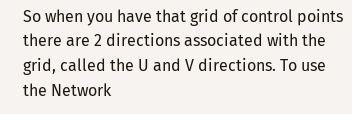So when you have that grid of control points there are 2 directions associated with the grid, called the U and V directions. To use the Network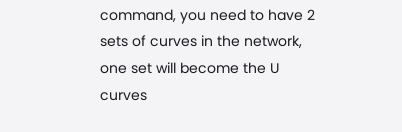command, you need to have 2 sets of curves in the network, one set will become the U curves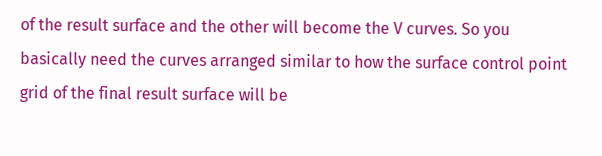of the result surface and the other will become the V curves. So you basically need the curves arranged similar to how the surface control point grid of the final result surface will be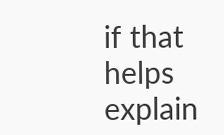if that helps explain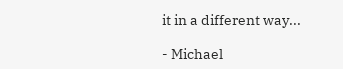it in a different way...

- Michael